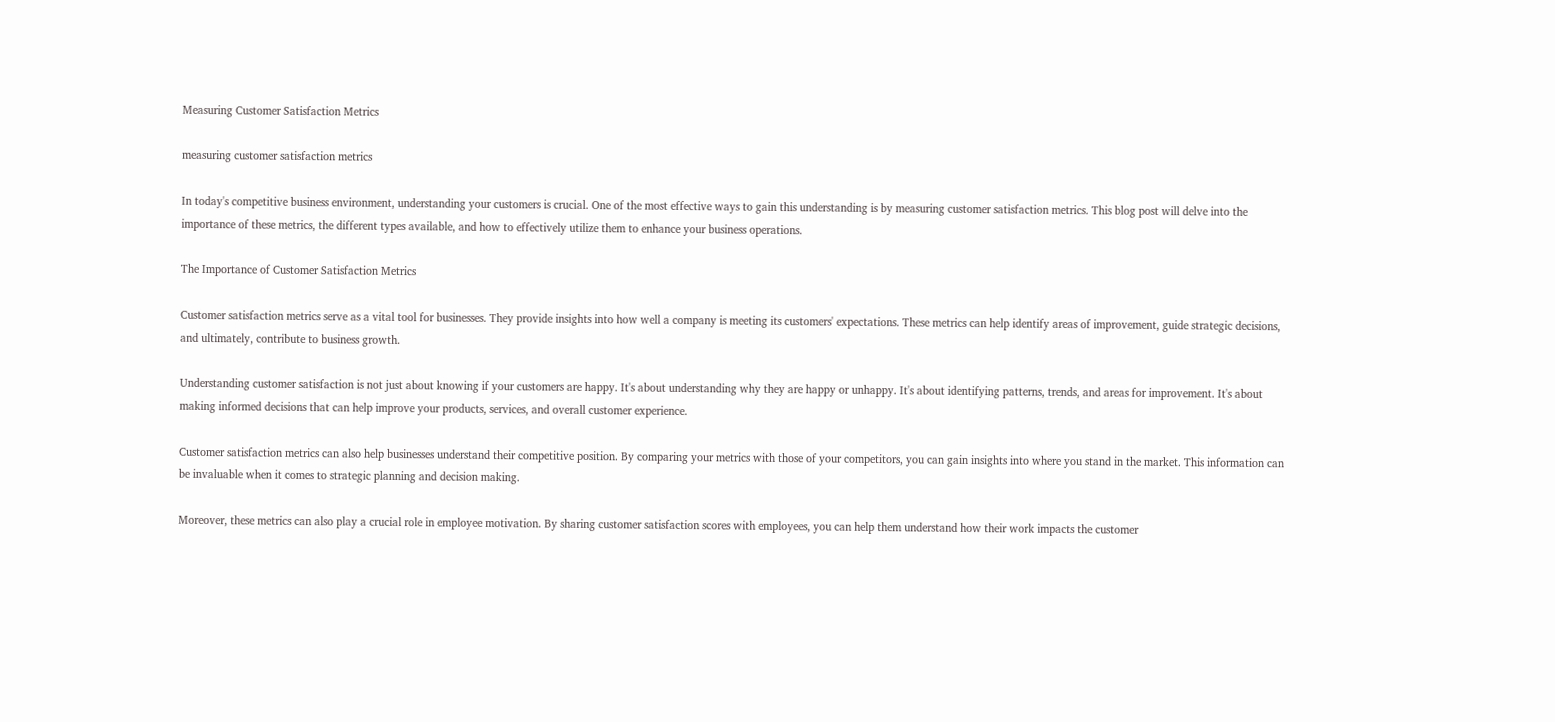Measuring Customer Satisfaction Metrics

measuring customer satisfaction metrics

In today's competitive business environment, understanding your customers is crucial. One of the most effective ways to gain this understanding is by measuring customer satisfaction metrics. This blog post will delve into the importance of these metrics, the different types available, and how to effectively utilize them to enhance your business operations.

The Importance of Customer Satisfaction Metrics

Customer satisfaction metrics serve as a vital tool for businesses. They provide insights into how well a company is meeting its customers' expectations. These metrics can help identify areas of improvement, guide strategic decisions, and ultimately, contribute to business growth.

Understanding customer satisfaction is not just about knowing if your customers are happy. It's about understanding why they are happy or unhappy. It's about identifying patterns, trends, and areas for improvement. It's about making informed decisions that can help improve your products, services, and overall customer experience.

Customer satisfaction metrics can also help businesses understand their competitive position. By comparing your metrics with those of your competitors, you can gain insights into where you stand in the market. This information can be invaluable when it comes to strategic planning and decision making.

Moreover, these metrics can also play a crucial role in employee motivation. By sharing customer satisfaction scores with employees, you can help them understand how their work impacts the customer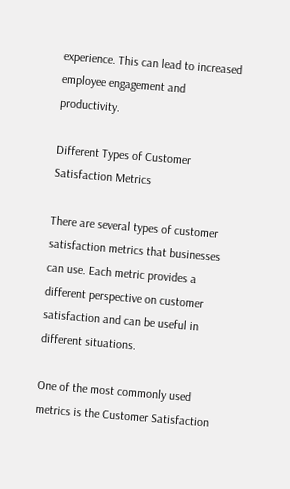experience. This can lead to increased employee engagement and productivity.

Different Types of Customer Satisfaction Metrics

There are several types of customer satisfaction metrics that businesses can use. Each metric provides a different perspective on customer satisfaction and can be useful in different situations.

One of the most commonly used metrics is the Customer Satisfaction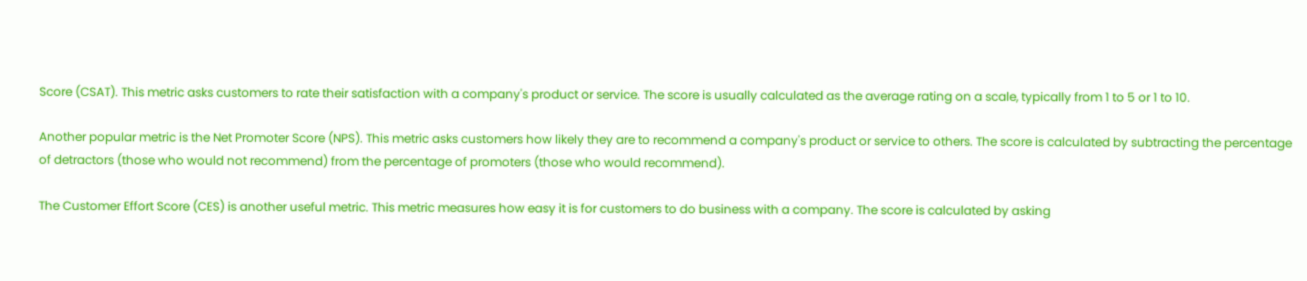Score (CSAT). This metric asks customers to rate their satisfaction with a company's product or service. The score is usually calculated as the average rating on a scale, typically from 1 to 5 or 1 to 10.

Another popular metric is the Net Promoter Score (NPS). This metric asks customers how likely they are to recommend a company's product or service to others. The score is calculated by subtracting the percentage of detractors (those who would not recommend) from the percentage of promoters (those who would recommend).

The Customer Effort Score (CES) is another useful metric. This metric measures how easy it is for customers to do business with a company. The score is calculated by asking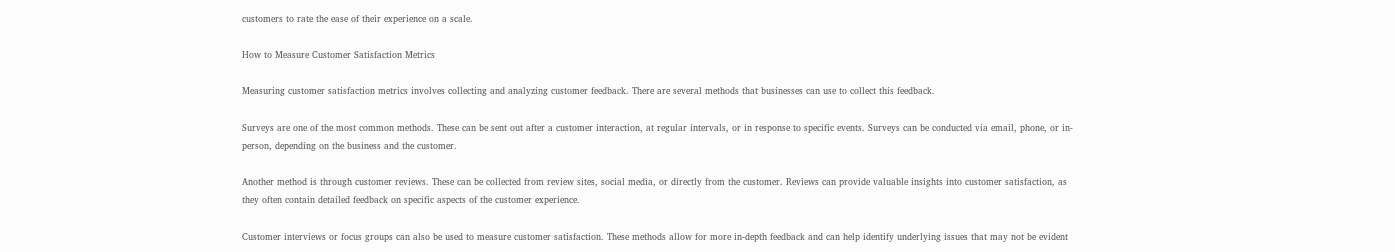customers to rate the ease of their experience on a scale.

How to Measure Customer Satisfaction Metrics

Measuring customer satisfaction metrics involves collecting and analyzing customer feedback. There are several methods that businesses can use to collect this feedback.

Surveys are one of the most common methods. These can be sent out after a customer interaction, at regular intervals, or in response to specific events. Surveys can be conducted via email, phone, or in-person, depending on the business and the customer.

Another method is through customer reviews. These can be collected from review sites, social media, or directly from the customer. Reviews can provide valuable insights into customer satisfaction, as they often contain detailed feedback on specific aspects of the customer experience.

Customer interviews or focus groups can also be used to measure customer satisfaction. These methods allow for more in-depth feedback and can help identify underlying issues that may not be evident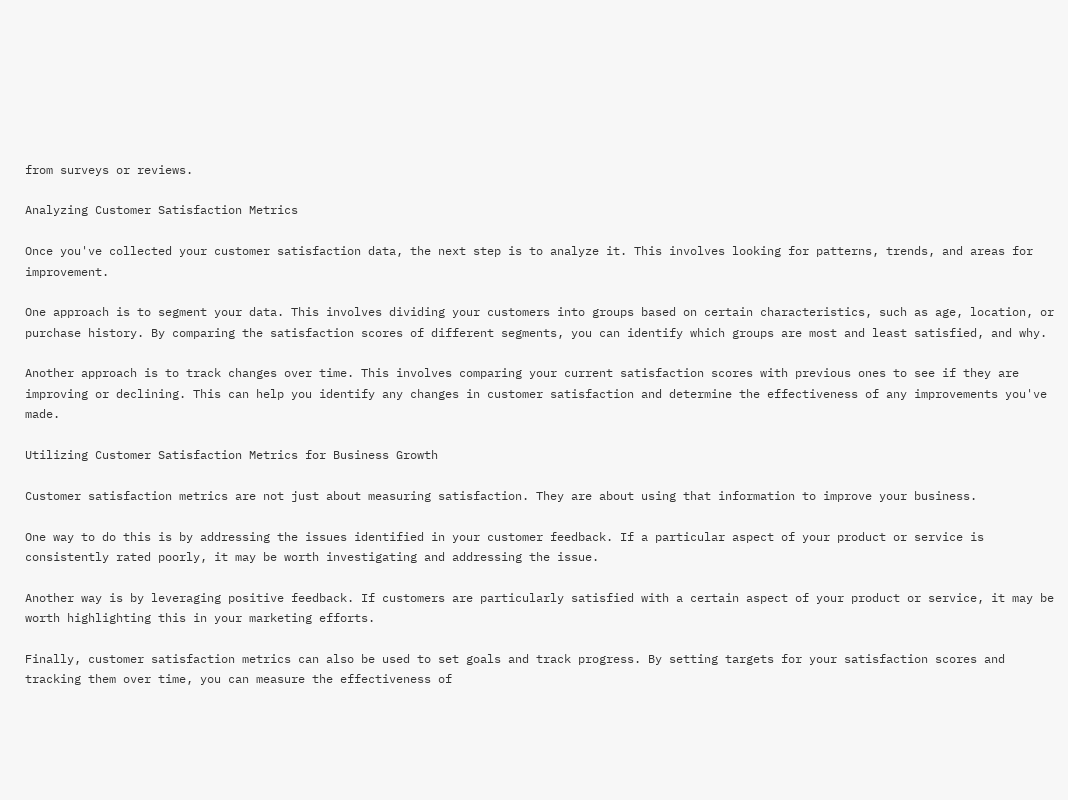from surveys or reviews.

Analyzing Customer Satisfaction Metrics

Once you've collected your customer satisfaction data, the next step is to analyze it. This involves looking for patterns, trends, and areas for improvement.

One approach is to segment your data. This involves dividing your customers into groups based on certain characteristics, such as age, location, or purchase history. By comparing the satisfaction scores of different segments, you can identify which groups are most and least satisfied, and why.

Another approach is to track changes over time. This involves comparing your current satisfaction scores with previous ones to see if they are improving or declining. This can help you identify any changes in customer satisfaction and determine the effectiveness of any improvements you've made.

Utilizing Customer Satisfaction Metrics for Business Growth

Customer satisfaction metrics are not just about measuring satisfaction. They are about using that information to improve your business.

One way to do this is by addressing the issues identified in your customer feedback. If a particular aspect of your product or service is consistently rated poorly, it may be worth investigating and addressing the issue.

Another way is by leveraging positive feedback. If customers are particularly satisfied with a certain aspect of your product or service, it may be worth highlighting this in your marketing efforts.

Finally, customer satisfaction metrics can also be used to set goals and track progress. By setting targets for your satisfaction scores and tracking them over time, you can measure the effectiveness of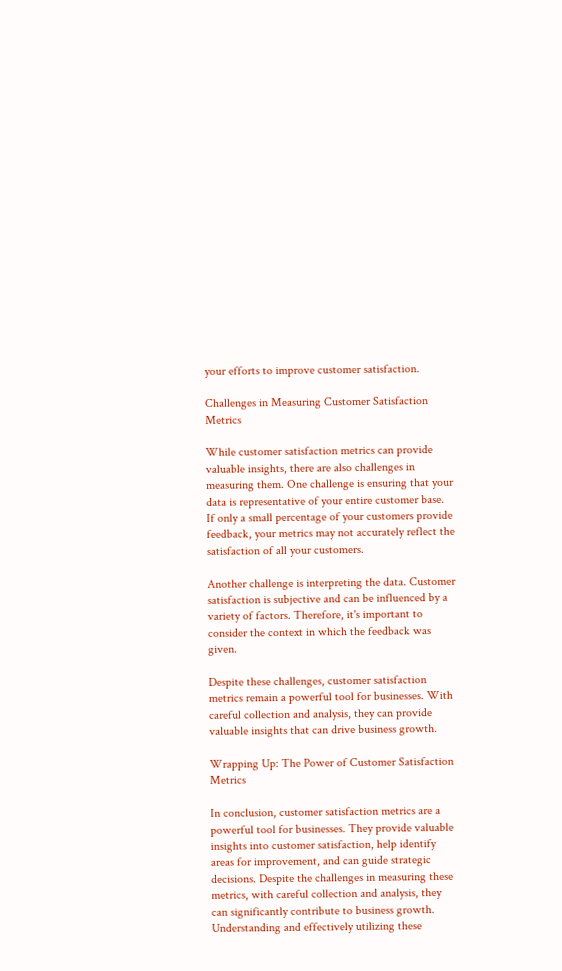your efforts to improve customer satisfaction.

Challenges in Measuring Customer Satisfaction Metrics

While customer satisfaction metrics can provide valuable insights, there are also challenges in measuring them. One challenge is ensuring that your data is representative of your entire customer base. If only a small percentage of your customers provide feedback, your metrics may not accurately reflect the satisfaction of all your customers.

Another challenge is interpreting the data. Customer satisfaction is subjective and can be influenced by a variety of factors. Therefore, it's important to consider the context in which the feedback was given.

Despite these challenges, customer satisfaction metrics remain a powerful tool for businesses. With careful collection and analysis, they can provide valuable insights that can drive business growth.

Wrapping Up: The Power of Customer Satisfaction Metrics

In conclusion, customer satisfaction metrics are a powerful tool for businesses. They provide valuable insights into customer satisfaction, help identify areas for improvement, and can guide strategic decisions. Despite the challenges in measuring these metrics, with careful collection and analysis, they can significantly contribute to business growth. Understanding and effectively utilizing these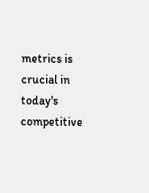metrics is crucial in today's competitive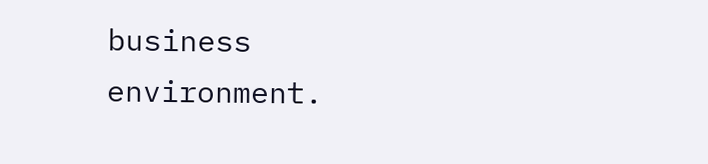business environment.